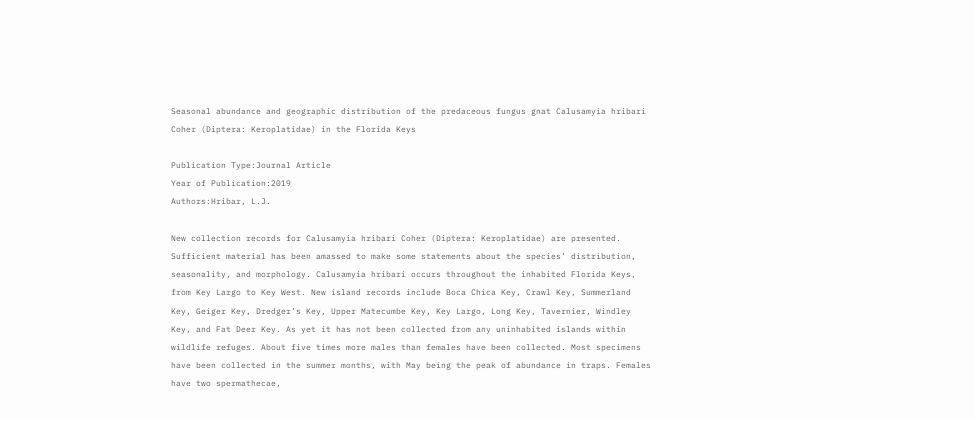Seasonal abundance and geographic distribution of the predaceous fungus gnat Calusamyia hribari Coher (Diptera: Keroplatidae) in the Florida Keys

Publication Type:Journal Article
Year of Publication:2019
Authors:Hribar, L.J.

New collection records for Calusamyia hribari Coher (Diptera: Keroplatidae) are presented. Sufficient material has been amassed to make some statements about the species’ distribution, seasonality, and morphology. Calusamyia hribari occurs throughout the inhabited Florida Keys, from Key Largo to Key West. New island records include Boca Chica Key, Crawl Key, Summerland Key, Geiger Key, Dredger’s Key, Upper Matecumbe Key, Key Largo, Long Key, Tavernier, Windley Key, and Fat Deer Key. As yet it has not been collected from any uninhabited islands within wildlife refuges. About five times more males than females have been collected. Most specimens have been collected in the summer months, with May being the peak of abundance in traps. Females have two spermathecae,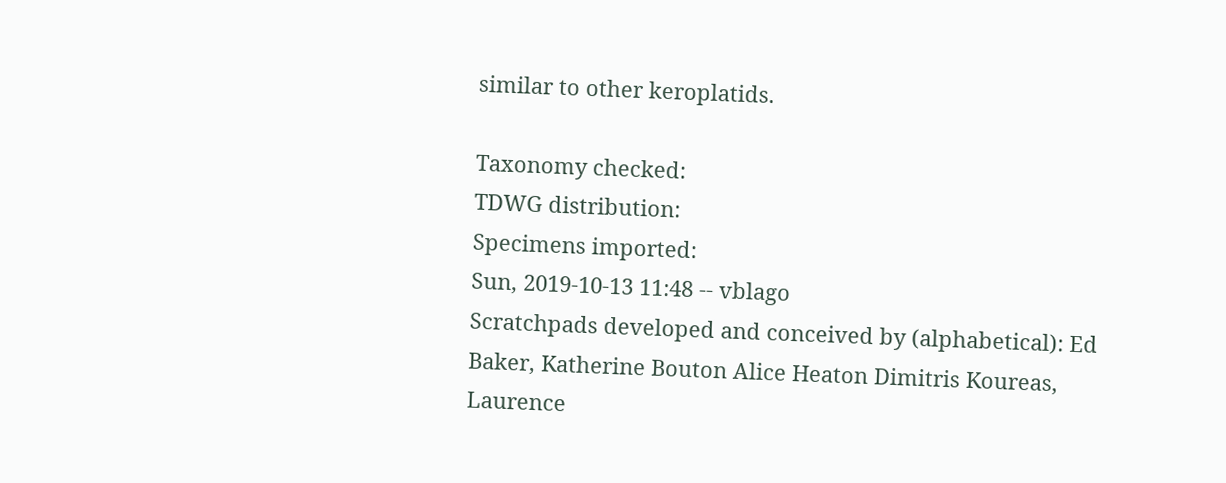similar to other keroplatids.

Taxonomy checked:
TDWG distribution:
Specimens imported:
Sun, 2019-10-13 11:48 -- vblago
Scratchpads developed and conceived by (alphabetical): Ed Baker, Katherine Bouton Alice Heaton Dimitris Koureas, Laurence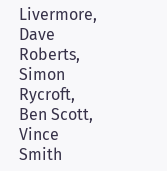Livermore, Dave Roberts, Simon Rycroft, Ben Scott, Vince Smith